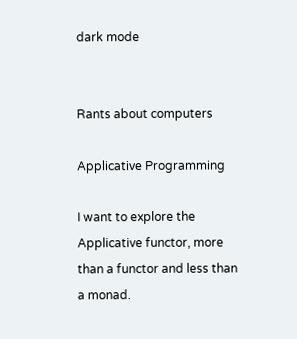dark mode


Rants about computers

Applicative Programming

I want to explore the Applicative functor, more than a functor and less than a monad.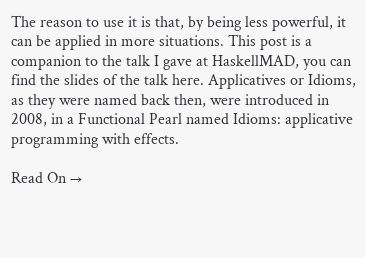The reason to use it is that, by being less powerful, it can be applied in more situations. This post is a companion to the talk I gave at HaskellMAD, you can find the slides of the talk here. Applicatives or Idioms, as they were named back then, were introduced in 2008, in a Functional Pearl named Idioms: applicative programming with effects.

Read On →